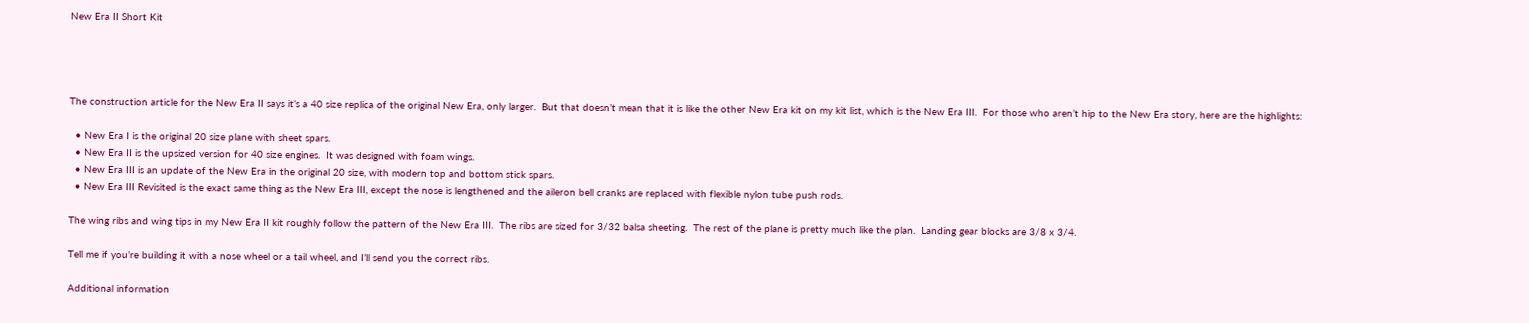New Era II Short Kit




The construction article for the New Era II says it’s a 40 size replica of the original New Era, only larger.  But that doesn’t mean that it is like the other New Era kit on my kit list, which is the New Era III.  For those who aren’t hip to the New Era story, here are the highlights:

  • New Era I is the original 20 size plane with sheet spars.
  • New Era II is the upsized version for 40 size engines.  It was designed with foam wings.
  • New Era III is an update of the New Era in the original 20 size, with modern top and bottom stick spars.
  • New Era III Revisited is the exact same thing as the New Era III, except the nose is lengthened and the aileron bell cranks are replaced with flexible nylon tube push rods.

The wing ribs and wing tips in my New Era II kit roughly follow the pattern of the New Era III.  The ribs are sized for 3/32 balsa sheeting.  The rest of the plane is pretty much like the plan.  Landing gear blocks are 3/8 x 3/4.

Tell me if you’re building it with a nose wheel or a tail wheel, and I’ll send you the correct ribs.

Additional information